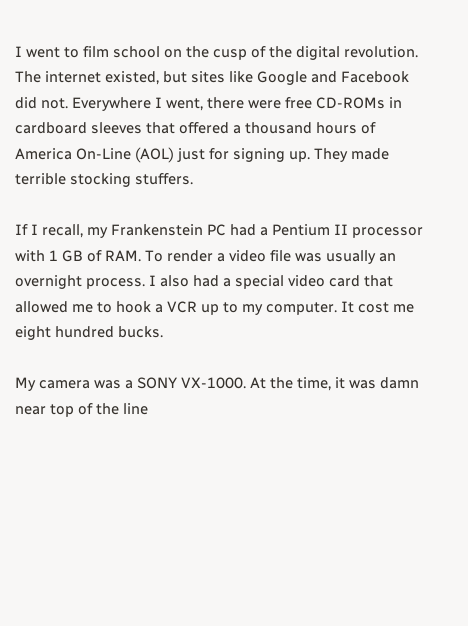I went to film school on the cusp of the digital revolution. The internet existed, but sites like Google and Facebook did not. Everywhere I went, there were free CD-ROMs in cardboard sleeves that offered a thousand hours of America On-Line (AOL) just for signing up. They made terrible stocking stuffers.

If I recall, my Frankenstein PC had a Pentium II processor with 1 GB of RAM. To render a video file was usually an overnight process. I also had a special video card that allowed me to hook a VCR up to my computer. It cost me eight hundred bucks.

My camera was a SONY VX-1000. At the time, it was damn near top of the line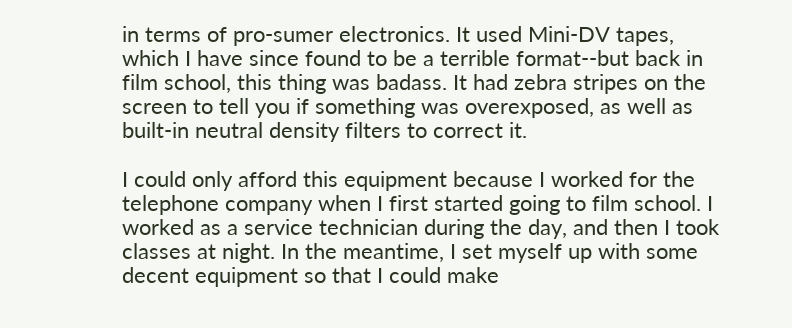in terms of pro-sumer electronics. It used Mini-DV tapes, which I have since found to be a terrible format--but back in film school, this thing was badass. It had zebra stripes on the screen to tell you if something was overexposed, as well as built-in neutral density filters to correct it.

I could only afford this equipment because I worked for the telephone company when I first started going to film school. I worked as a service technician during the day, and then I took classes at night. In the meantime, I set myself up with some decent equipment so that I could make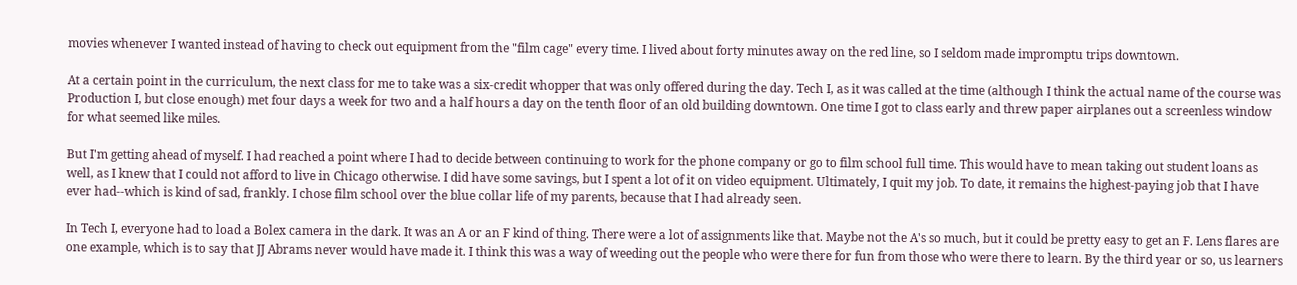movies whenever I wanted instead of having to check out equipment from the "film cage" every time. I lived about forty minutes away on the red line, so I seldom made impromptu trips downtown.

At a certain point in the curriculum, the next class for me to take was a six-credit whopper that was only offered during the day. Tech I, as it was called at the time (although I think the actual name of the course was Production I, but close enough) met four days a week for two and a half hours a day on the tenth floor of an old building downtown. One time I got to class early and threw paper airplanes out a screenless window for what seemed like miles.

But I'm getting ahead of myself. I had reached a point where I had to decide between continuing to work for the phone company or go to film school full time. This would have to mean taking out student loans as well, as I knew that I could not afford to live in Chicago otherwise. I did have some savings, but I spent a lot of it on video equipment. Ultimately, I quit my job. To date, it remains the highest-paying job that I have ever had--which is kind of sad, frankly. I chose film school over the blue collar life of my parents, because that I had already seen.

In Tech I, everyone had to load a Bolex camera in the dark. It was an A or an F kind of thing. There were a lot of assignments like that. Maybe not the A's so much, but it could be pretty easy to get an F. Lens flares are one example, which is to say that JJ Abrams never would have made it. I think this was a way of weeding out the people who were there for fun from those who were there to learn. By the third year or so, us learners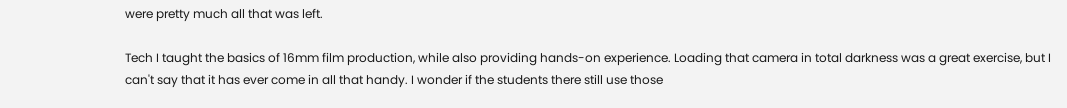were pretty much all that was left.

Tech I taught the basics of 16mm film production, while also providing hands-on experience. Loading that camera in total darkness was a great exercise, but I can't say that it has ever come in all that handy. I wonder if the students there still use those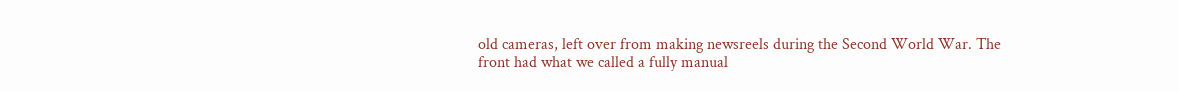old cameras, left over from making newsreels during the Second World War. The front had what we called a fully manual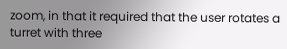zoom, in that it required that the user rotates a turret with three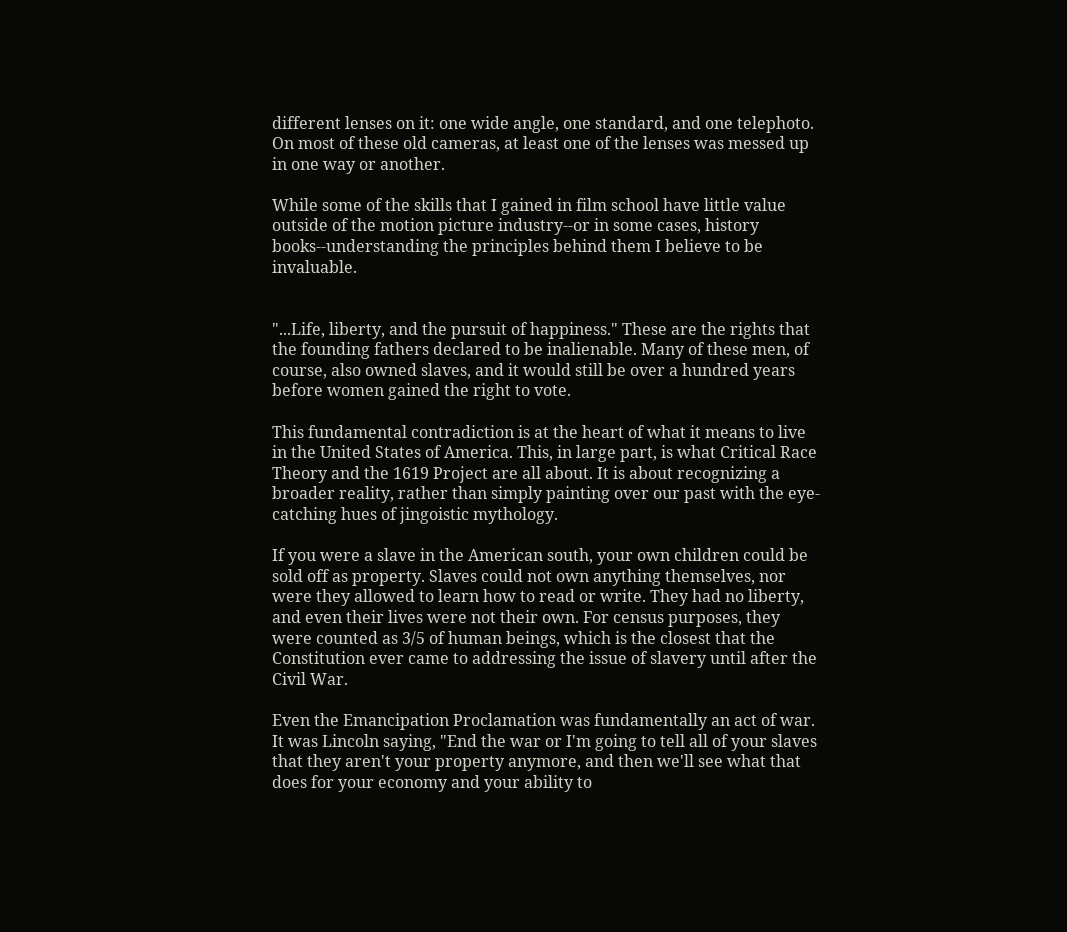different lenses on it: one wide angle, one standard, and one telephoto. On most of these old cameras, at least one of the lenses was messed up in one way or another.

While some of the skills that I gained in film school have little value outside of the motion picture industry--or in some cases, history books--understanding the principles behind them I believe to be invaluable.


"...Life, liberty, and the pursuit of happiness." These are the rights that the founding fathers declared to be inalienable. Many of these men, of course, also owned slaves, and it would still be over a hundred years before women gained the right to vote.

This fundamental contradiction is at the heart of what it means to live in the United States of America. This, in large part, is what Critical Race Theory and the 1619 Project are all about. It is about recognizing a broader reality, rather than simply painting over our past with the eye-catching hues of jingoistic mythology.

If you were a slave in the American south, your own children could be sold off as property. Slaves could not own anything themselves, nor were they allowed to learn how to read or write. They had no liberty, and even their lives were not their own. For census purposes, they were counted as 3/5 of human beings, which is the closest that the Constitution ever came to addressing the issue of slavery until after the Civil War.

Even the Emancipation Proclamation was fundamentally an act of war. It was Lincoln saying, "End the war or I'm going to tell all of your slaves that they aren't your property anymore, and then we'll see what that does for your economy and your ability to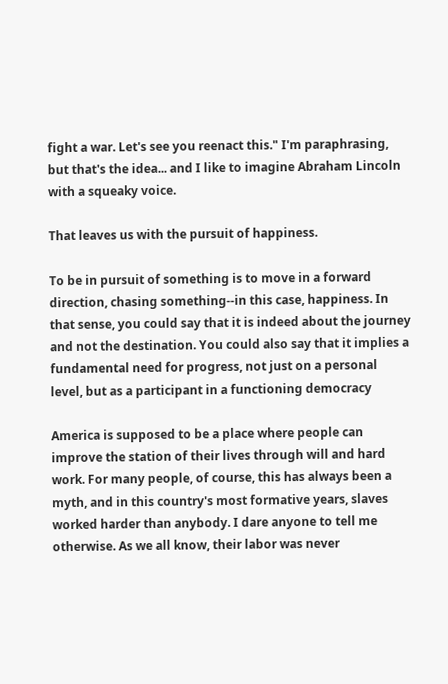fight a war. Let's see you reenact this." I'm paraphrasing, but that's the idea... and I like to imagine Abraham Lincoln with a squeaky voice.

That leaves us with the pursuit of happiness.

To be in pursuit of something is to move in a forward direction, chasing something--in this case, happiness. In that sense, you could say that it is indeed about the journey and not the destination. You could also say that it implies a fundamental need for progress, not just on a personal level, but as a participant in a functioning democracy

America is supposed to be a place where people can improve the station of their lives through will and hard work. For many people, of course, this has always been a myth, and in this country's most formative years, slaves worked harder than anybody. I dare anyone to tell me otherwise. As we all know, their labor was never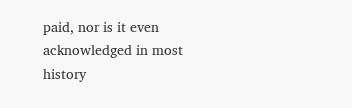paid, nor is it even acknowledged in most history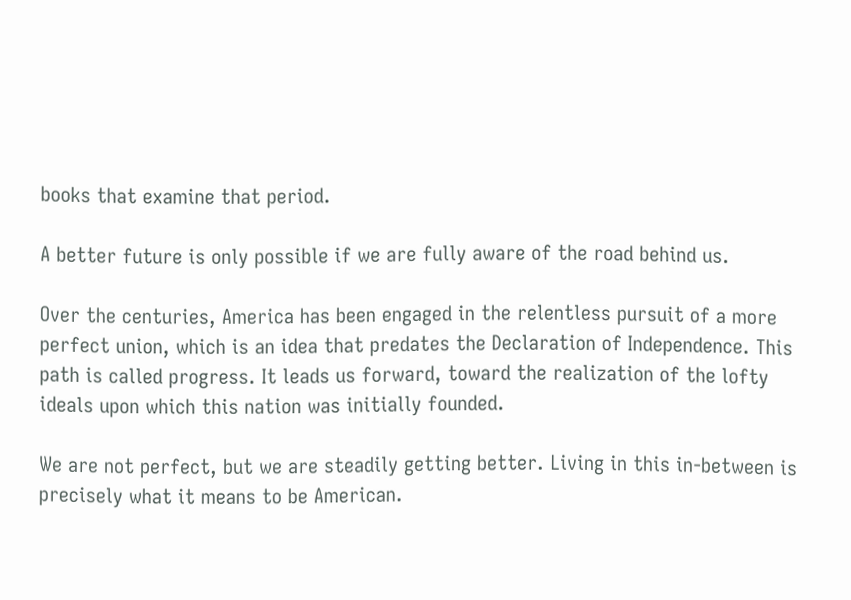books that examine that period.

A better future is only possible if we are fully aware of the road behind us.

Over the centuries, America has been engaged in the relentless pursuit of a more perfect union, which is an idea that predates the Declaration of Independence. This path is called progress. It leads us forward, toward the realization of the lofty ideals upon which this nation was initially founded.

We are not perfect, but we are steadily getting better. Living in this in-between is precisely what it means to be American.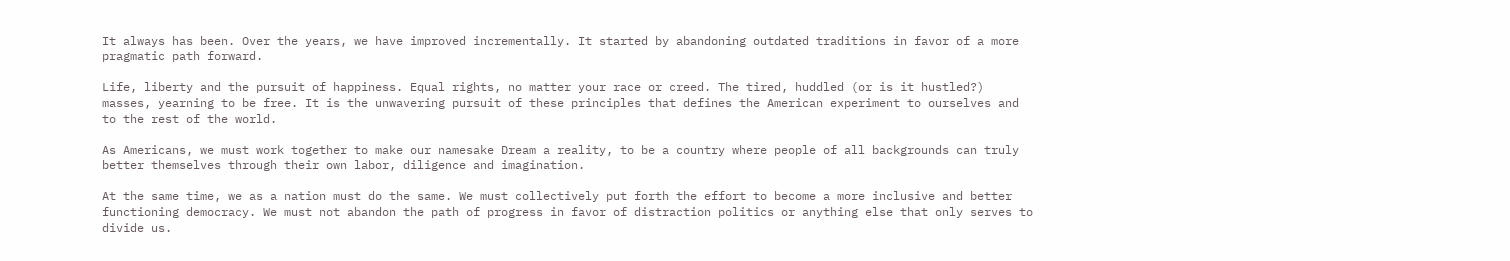It always has been. Over the years, we have improved incrementally. It started by abandoning outdated traditions in favor of a more pragmatic path forward.

Life, liberty and the pursuit of happiness. Equal rights, no matter your race or creed. The tired, huddled (or is it hustled?) masses, yearning to be free. It is the unwavering pursuit of these principles that defines the American experiment to ourselves and to the rest of the world.

As Americans, we must work together to make our namesake Dream a reality, to be a country where people of all backgrounds can truly better themselves through their own labor, diligence and imagination.

At the same time, we as a nation must do the same. We must collectively put forth the effort to become a more inclusive and better functioning democracy. We must not abandon the path of progress in favor of distraction politics or anything else that only serves to divide us.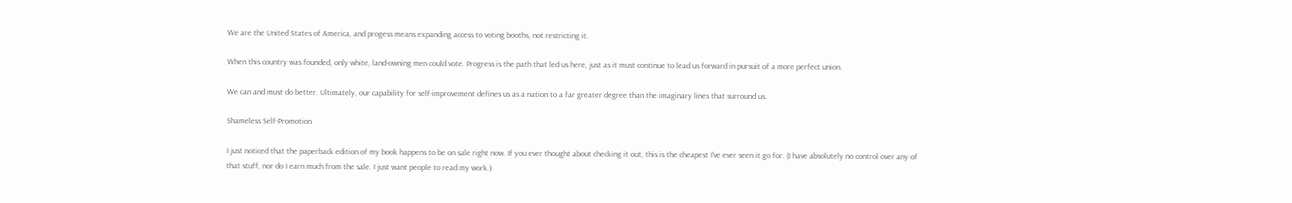We are the United States of America, and progess means expanding access to voting booths, not restricting it.

When this country was founded, only white, land-owning men could vote. Progress is the path that led us here, just as it must continue to lead us forward in pursuit of a more perfect union.

We can and must do better. Ultimately, our capability for self-improvement defines us as a nation to a far greater degree than the imaginary lines that surround us.

Shameless Self-Promotion

I just noticed that the paperback edition of my book happens to be on sale right now. If you ever thought about checking it out, this is the cheapest I've ever seen it go for. (I have absolutely no control over any of that stuff, nor do I earn much from the sale. I just want people to read my work.)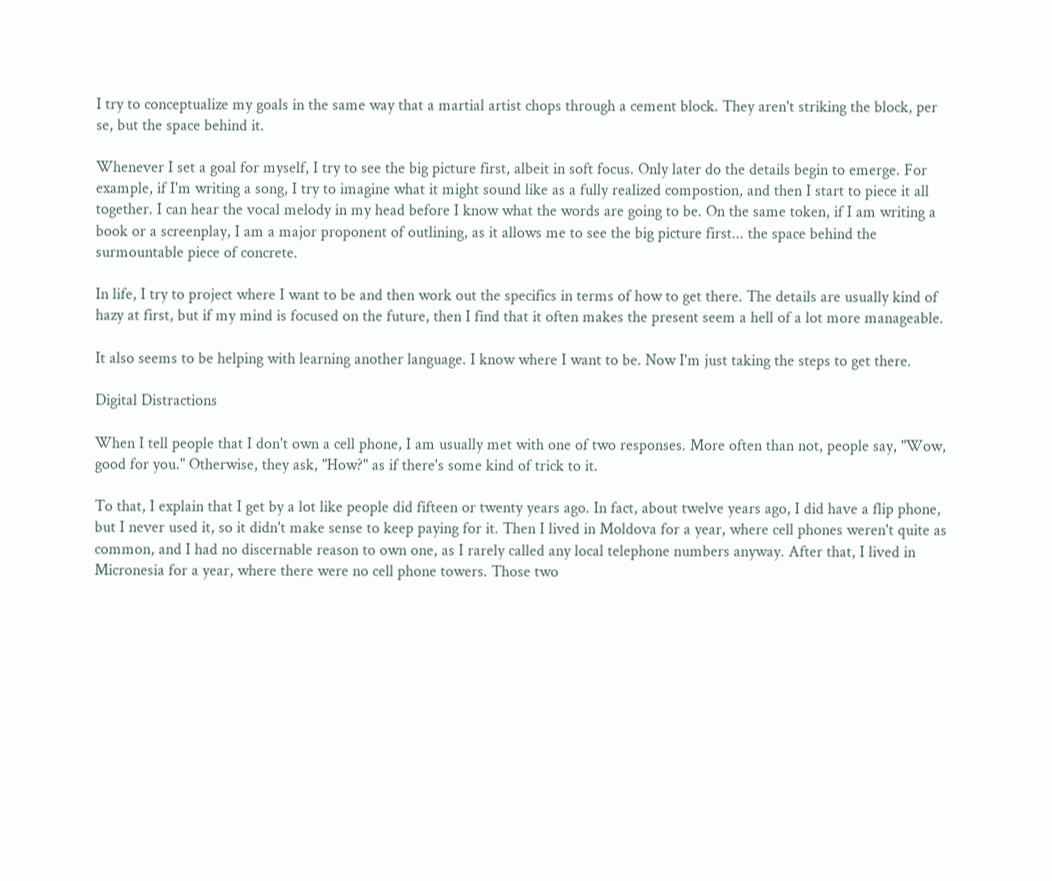I try to conceptualize my goals in the same way that a martial artist chops through a cement block. They aren't striking the block, per se, but the space behind it.

Whenever I set a goal for myself, I try to see the big picture first, albeit in soft focus. Only later do the details begin to emerge. For example, if I'm writing a song, I try to imagine what it might sound like as a fully realized compostion, and then I start to piece it all together. I can hear the vocal melody in my head before I know what the words are going to be. On the same token, if I am writing a book or a screenplay, I am a major proponent of outlining, as it allows me to see the big picture first... the space behind the surmountable piece of concrete.

In life, I try to project where I want to be and then work out the specifics in terms of how to get there. The details are usually kind of hazy at first, but if my mind is focused on the future, then I find that it often makes the present seem a hell of a lot more manageable.

It also seems to be helping with learning another language. I know where I want to be. Now I'm just taking the steps to get there.

Digital Distractions

When I tell people that I don't own a cell phone, I am usually met with one of two responses. More often than not, people say, "Wow, good for you." Otherwise, they ask, "How?" as if there's some kind of trick to it.

To that, I explain that I get by a lot like people did fifteen or twenty years ago. In fact, about twelve years ago, I did have a flip phone, but I never used it, so it didn't make sense to keep paying for it. Then I lived in Moldova for a year, where cell phones weren't quite as common, and I had no discernable reason to own one, as I rarely called any local telephone numbers anyway. After that, I lived in Micronesia for a year, where there were no cell phone towers. Those two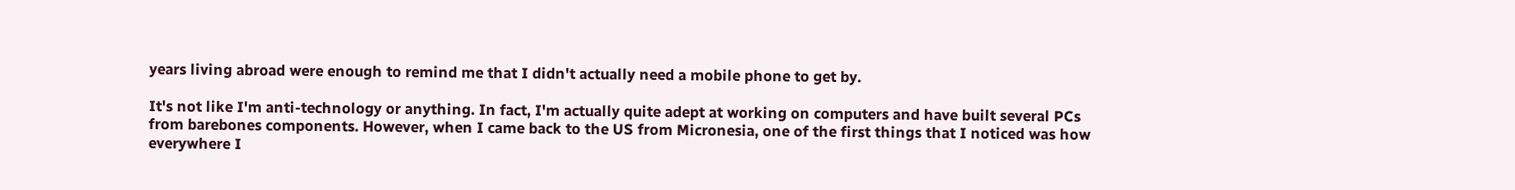years living abroad were enough to remind me that I didn't actually need a mobile phone to get by.

It's not like I'm anti-technology or anything. In fact, I'm actually quite adept at working on computers and have built several PCs from barebones components. However, when I came back to the US from Micronesia, one of the first things that I noticed was how everywhere I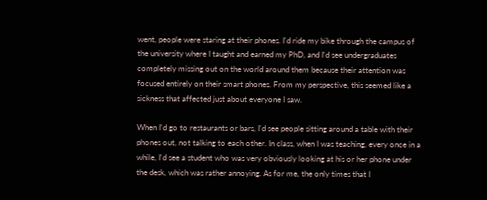went, people were staring at their phones. I'd ride my bike through the campus of the university where I taught and earned my PhD, and I'd see undergraduates completely missing out on the world around them because their attention was focused entirely on their smart phones. From my perspective, this seemed like a sickness that affected just about everyone I saw.

When I'd go to restaurants or bars, I'd see people sitting around a table with their phones out, not talking to each other. In class, when I was teaching, every once in a while, I'd see a student who was very obviously looking at his or her phone under the desk, which was rather annoying. As for me, the only times that I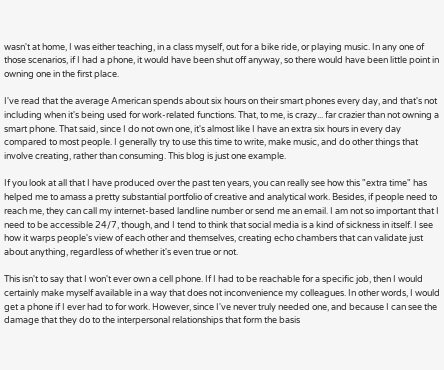wasn't at home, I was either teaching, in a class myself, out for a bike ride, or playing music. In any one of those scenarios, if I had a phone, it would have been shut off anyway, so there would have been little point in owning one in the first place.

I've read that the average American spends about six hours on their smart phones every day, and that's not including when it's being used for work-related functions. That, to me, is crazy... far crazier than not owning a smart phone. That said, since I do not own one, it's almost like I have an extra six hours in every day compared to most people. I generally try to use this time to write, make music, and do other things that involve creating, rather than consuming. This blog is just one example.

If you look at all that I have produced over the past ten years, you can really see how this "extra time" has helped me to amass a pretty substantial portfolio of creative and analytical work. Besides, if people need to reach me, they can call my internet-based landline number or send me an email. I am not so important that I need to be accessible 24/7, though, and I tend to think that social media is a kind of sickness in itself. I see how it warps people's view of each other and themselves, creating echo chambers that can validate just about anything, regardless of whether it's even true or not.

This isn't to say that I won't ever own a cell phone. If I had to be reachable for a specific job, then I would certainly make myself available in a way that does not inconvenience my colleagues. In other words, I would get a phone if I ever had to for work. However, since I've never truly needed one, and because I can see the damage that they do to the interpersonal relationships that form the basis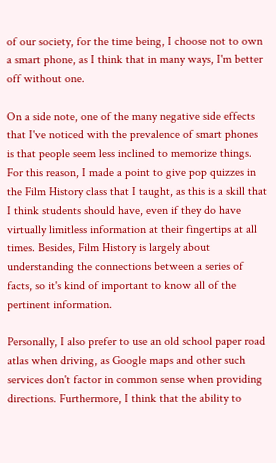of our society, for the time being, I choose not to own a smart phone, as I think that in many ways, I'm better off without one.

On a side note, one of the many negative side effects that I've noticed with the prevalence of smart phones is that people seem less inclined to memorize things. For this reason, I made a point to give pop quizzes in the Film History class that I taught, as this is a skill that I think students should have, even if they do have virtually limitless information at their fingertips at all times. Besides, Film History is largely about understanding the connections between a series of facts, so it's kind of important to know all of the pertinent information.

Personally, I also prefer to use an old school paper road atlas when driving, as Google maps and other such services don't factor in common sense when providing directions. Furthermore, I think that the ability to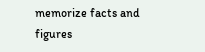memorize facts and figures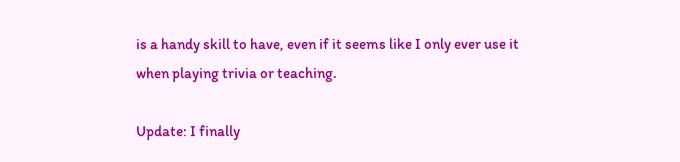is a handy skill to have, even if it seems like I only ever use it when playing trivia or teaching.

Update: I finally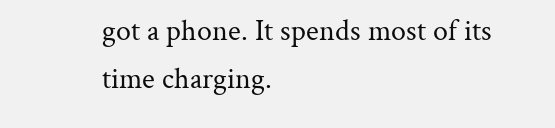got a phone. It spends most of its time charging.